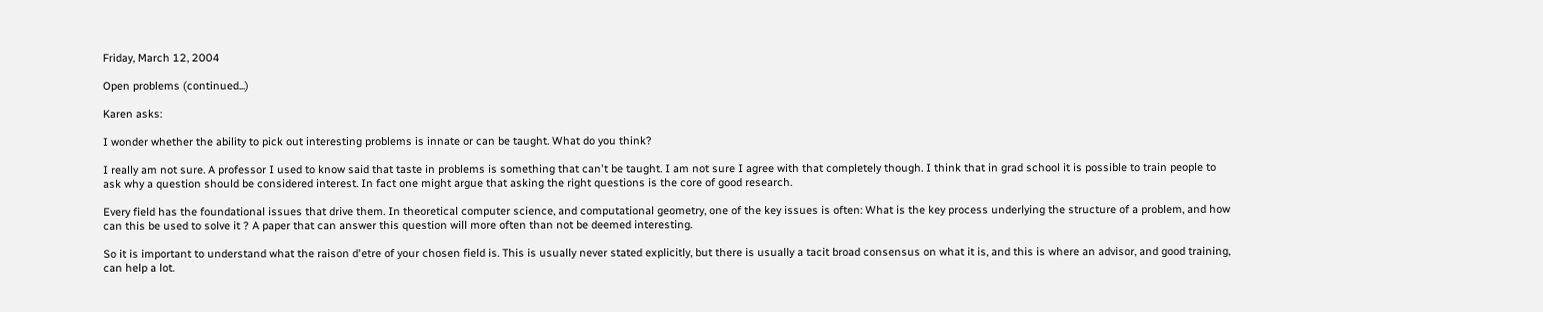Friday, March 12, 2004

Open problems (continued...)

Karen asks:

I wonder whether the ability to pick out interesting problems is innate or can be taught. What do you think?

I really am not sure. A professor I used to know said that taste in problems is something that can't be taught. I am not sure I agree with that completely though. I think that in grad school it is possible to train people to ask why a question should be considered interest. In fact one might argue that asking the right questions is the core of good research.

Every field has the foundational issues that drive them. In theoretical computer science, and computational geometry, one of the key issues is often: What is the key process underlying the structure of a problem, and how can this be used to solve it ? A paper that can answer this question will more often than not be deemed interesting.

So it is important to understand what the raison d'etre of your chosen field is. This is usually never stated explicitly, but there is usually a tacit broad consensus on what it is, and this is where an advisor, and good training, can help a lot.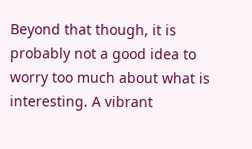Beyond that though, it is probably not a good idea to worry too much about what is interesting. A vibrant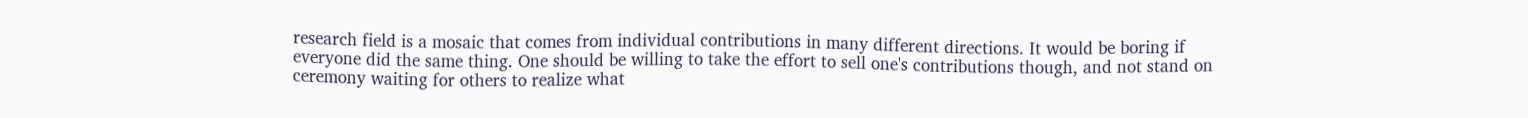research field is a mosaic that comes from individual contributions in many different directions. It would be boring if everyone did the same thing. One should be willing to take the effort to sell one's contributions though, and not stand on ceremony waiting for others to realize what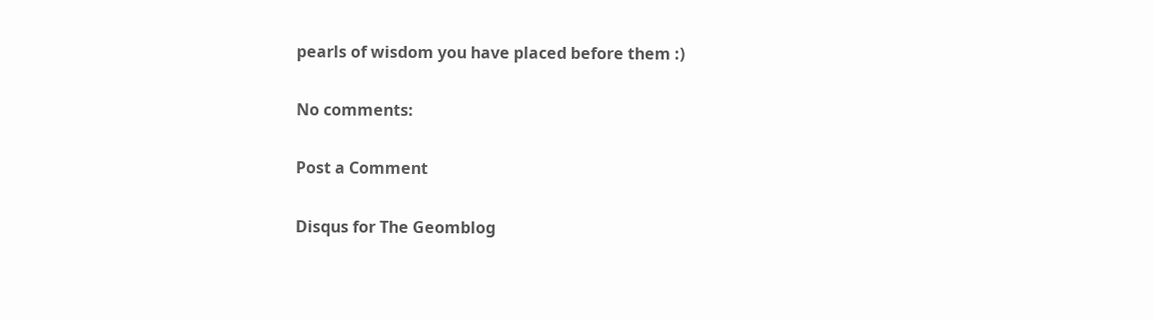pearls of wisdom you have placed before them :)

No comments:

Post a Comment

Disqus for The Geomblog